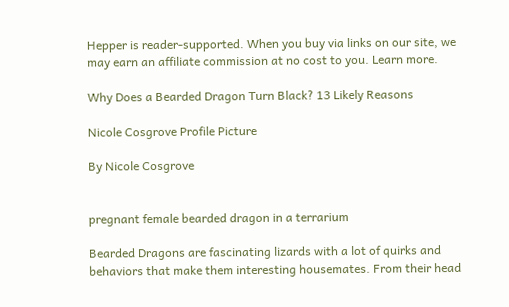Hepper is reader-supported. When you buy via links on our site, we may earn an affiliate commission at no cost to you. Learn more.

Why Does a Bearded Dragon Turn Black? 13 Likely Reasons

Nicole Cosgrove Profile Picture

By Nicole Cosgrove


pregnant female bearded dragon in a terrarium

Bearded Dragons are fascinating lizards with a lot of quirks and behaviors that make them interesting housemates. From their head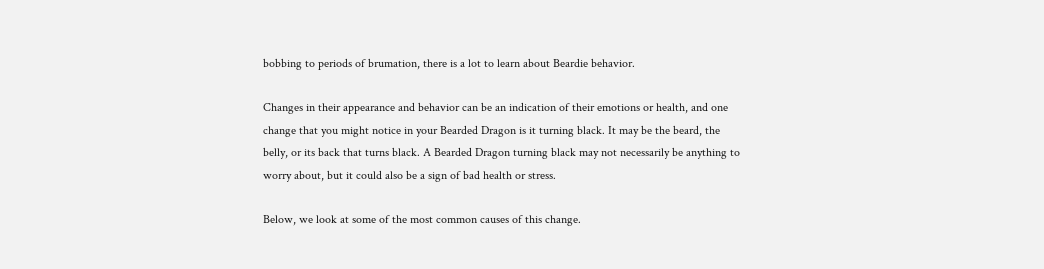bobbing to periods of brumation, there is a lot to learn about Beardie behavior.

Changes in their appearance and behavior can be an indication of their emotions or health, and one change that you might notice in your Bearded Dragon is it turning black. It may be the beard, the belly, or its back that turns black. A Bearded Dragon turning black may not necessarily be anything to worry about, but it could also be a sign of bad health or stress.

Below, we look at some of the most common causes of this change.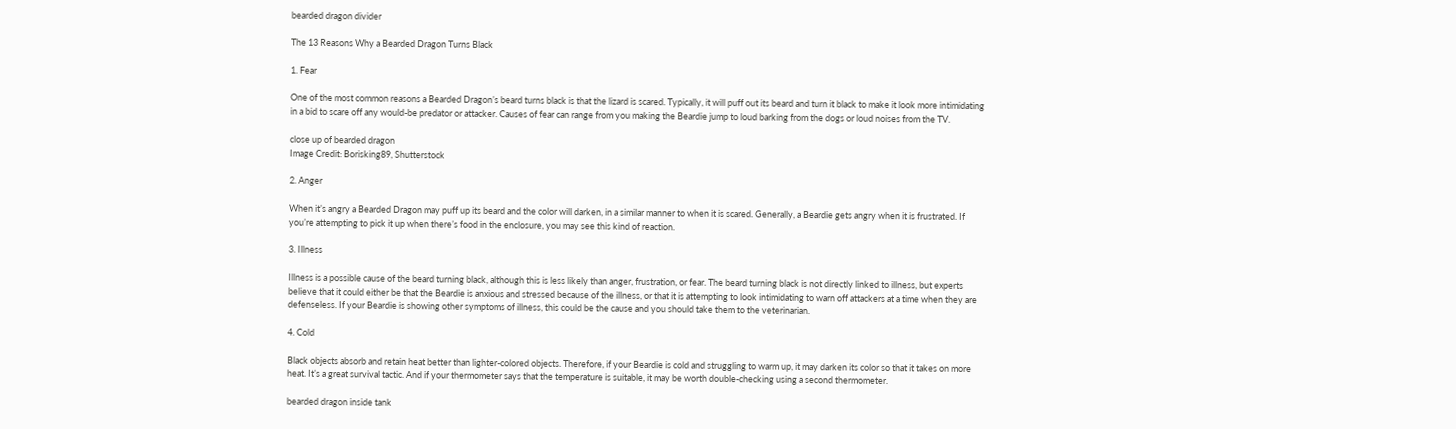bearded dragon divider

The 13 Reasons Why a Bearded Dragon Turns Black

1. Fear

One of the most common reasons a Bearded Dragon’s beard turns black is that the lizard is scared. Typically, it will puff out its beard and turn it black to make it look more intimidating in a bid to scare off any would-be predator or attacker. Causes of fear can range from you making the Beardie jump to loud barking from the dogs or loud noises from the TV.

close up of bearded dragon
Image Credit: Borisking89, Shutterstock

2. Anger

When it’s angry a Bearded Dragon may puff up its beard and the color will darken, in a similar manner to when it is scared. Generally, a Beardie gets angry when it is frustrated. If you’re attempting to pick it up when there’s food in the enclosure, you may see this kind of reaction.

3. Illness

Illness is a possible cause of the beard turning black, although this is less likely than anger, frustration, or fear. The beard turning black is not directly linked to illness, but experts believe that it could either be that the Beardie is anxious and stressed because of the illness, or that it is attempting to look intimidating to warn off attackers at a time when they are defenseless. If your Beardie is showing other symptoms of illness, this could be the cause and you should take them to the veterinarian.

4. Cold

Black objects absorb and retain heat better than lighter-colored objects. Therefore, if your Beardie is cold and struggling to warm up, it may darken its color so that it takes on more heat. It’s a great survival tactic. And if your thermometer says that the temperature is suitable, it may be worth double-checking using a second thermometer.

bearded dragon inside tank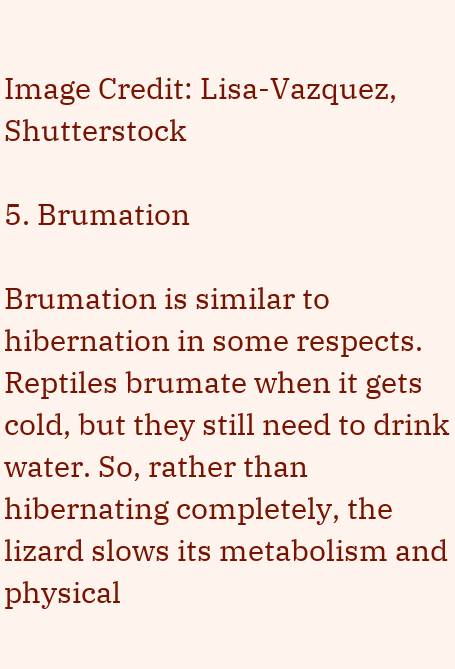Image Credit: Lisa-Vazquez, Shutterstock

5. Brumation

Brumation is similar to hibernation in some respects. Reptiles brumate when it gets cold, but they still need to drink water. So, rather than hibernating completely, the lizard slows its metabolism and physical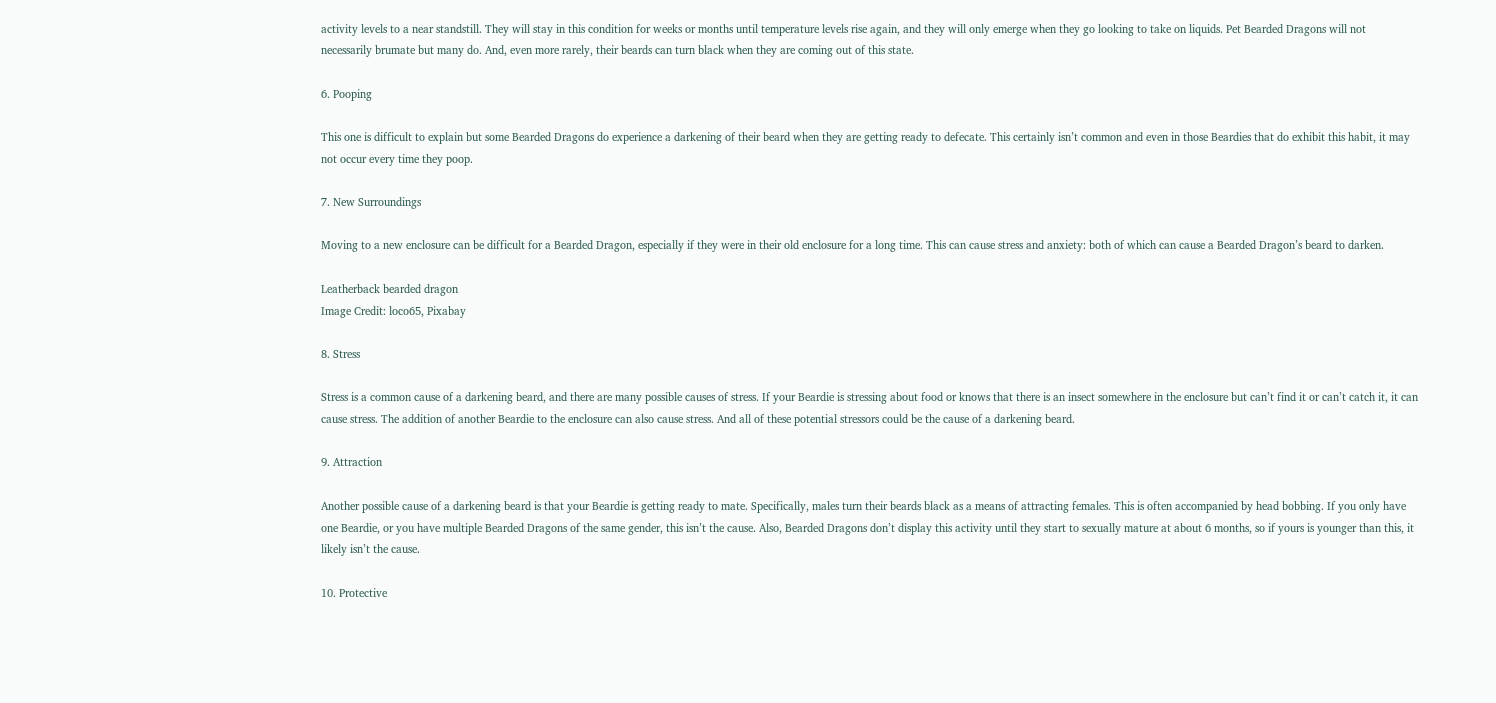activity levels to a near standstill. They will stay in this condition for weeks or months until temperature levels rise again, and they will only emerge when they go looking to take on liquids. Pet Bearded Dragons will not necessarily brumate but many do. And, even more rarely, their beards can turn black when they are coming out of this state.

6. Pooping

This one is difficult to explain but some Bearded Dragons do experience a darkening of their beard when they are getting ready to defecate. This certainly isn’t common and even in those Beardies that do exhibit this habit, it may not occur every time they poop.

7. New Surroundings

Moving to a new enclosure can be difficult for a Bearded Dragon, especially if they were in their old enclosure for a long time. This can cause stress and anxiety: both of which can cause a Bearded Dragon’s beard to darken.

Leatherback bearded dragon
Image Credit: loco65, Pixabay

8. Stress

Stress is a common cause of a darkening beard, and there are many possible causes of stress. If your Beardie is stressing about food or knows that there is an insect somewhere in the enclosure but can’t find it or can’t catch it, it can cause stress. The addition of another Beardie to the enclosure can also cause stress. And all of these potential stressors could be the cause of a darkening beard.

9. Attraction

Another possible cause of a darkening beard is that your Beardie is getting ready to mate. Specifically, males turn their beards black as a means of attracting females. This is often accompanied by head bobbing. If you only have one Beardie, or you have multiple Bearded Dragons of the same gender, this isn’t the cause. Also, Bearded Dragons don’t display this activity until they start to sexually mature at about 6 months, so if yours is younger than this, it likely isn’t the cause.

10. Protective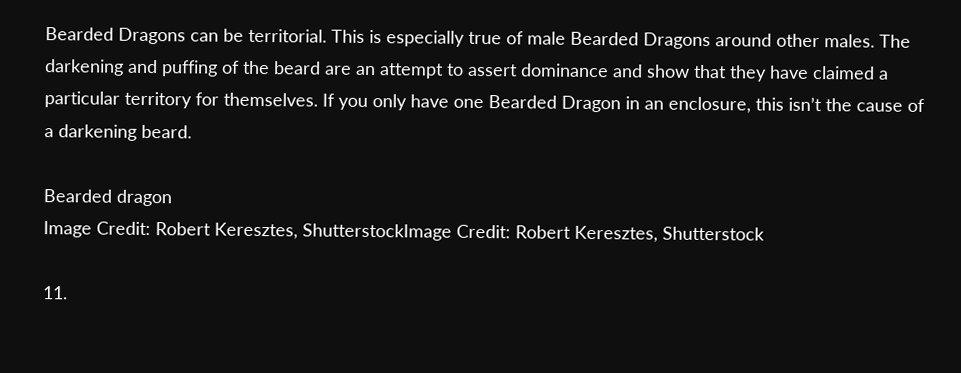Bearded Dragons can be territorial. This is especially true of male Bearded Dragons around other males. The darkening and puffing of the beard are an attempt to assert dominance and show that they have claimed a particular territory for themselves. If you only have one Bearded Dragon in an enclosure, this isn’t the cause of a darkening beard.

Bearded dragon
Image Credit: Robert Keresztes, ShutterstockImage Credit: Robert Keresztes, Shutterstock

11.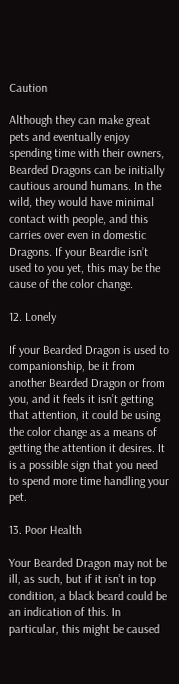Caution

Although they can make great pets and eventually enjoy spending time with their owners, Bearded Dragons can be initially cautious around humans. In the wild, they would have minimal contact with people, and this carries over even in domestic Dragons. If your Beardie isn’t used to you yet, this may be the cause of the color change.

12. Lonely

If your Bearded Dragon is used to companionship, be it from another Bearded Dragon or from you, and it feels it isn’t getting that attention, it could be using the color change as a means of getting the attention it desires. It is a possible sign that you need to spend more time handling your pet.

13. Poor Health

Your Bearded Dragon may not be ill, as such, but if it isn’t in top condition, a black beard could be an indication of this. In particular, this might be caused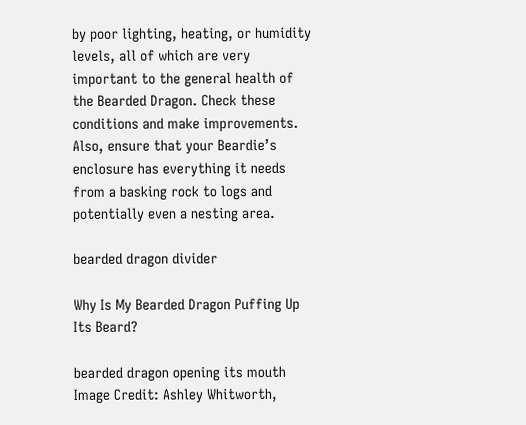by poor lighting, heating, or humidity levels, all of which are very important to the general health of the Bearded Dragon. Check these conditions and make improvements. Also, ensure that your Beardie’s enclosure has everything it needs from a basking rock to logs and potentially even a nesting area.

bearded dragon divider

Why Is My Bearded Dragon Puffing Up Its Beard?

bearded dragon opening its mouth
Image Credit: Ashley Whitworth,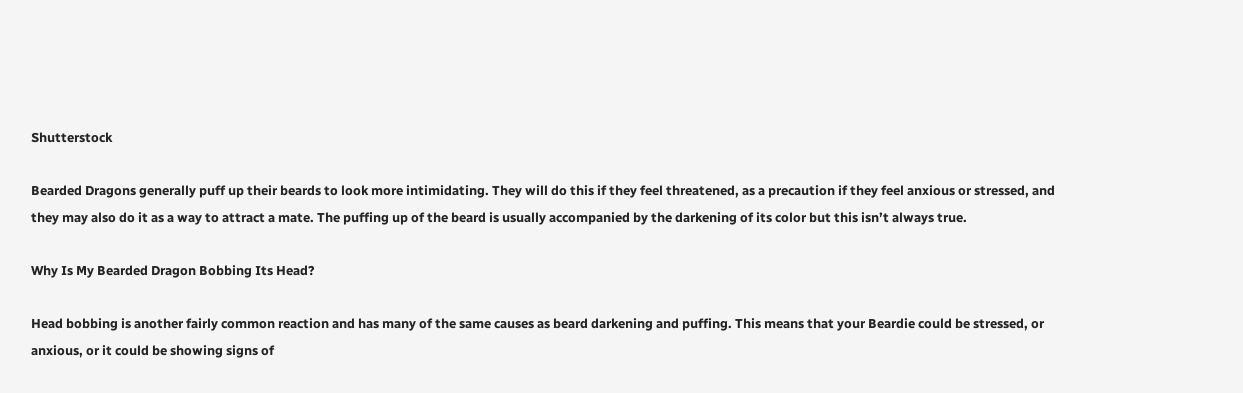Shutterstock

Bearded Dragons generally puff up their beards to look more intimidating. They will do this if they feel threatened, as a precaution if they feel anxious or stressed, and they may also do it as a way to attract a mate. The puffing up of the beard is usually accompanied by the darkening of its color but this isn’t always true.

Why Is My Bearded Dragon Bobbing Its Head?

Head bobbing is another fairly common reaction and has many of the same causes as beard darkening and puffing. This means that your Beardie could be stressed, or anxious, or it could be showing signs of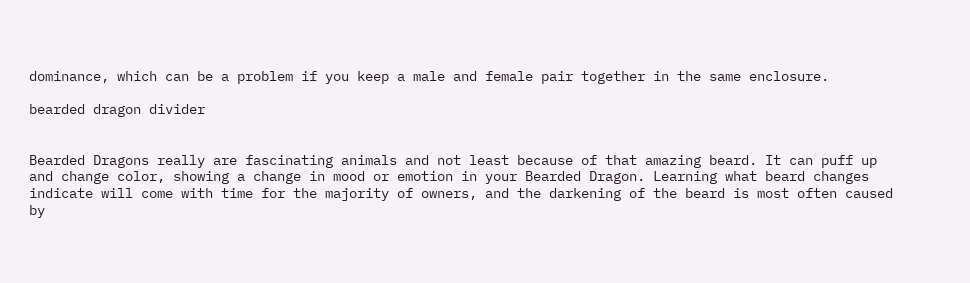dominance, which can be a problem if you keep a male and female pair together in the same enclosure.

bearded dragon divider


Bearded Dragons really are fascinating animals and not least because of that amazing beard. It can puff up and change color, showing a change in mood or emotion in your Bearded Dragon. Learning what beard changes indicate will come with time for the majority of owners, and the darkening of the beard is most often caused by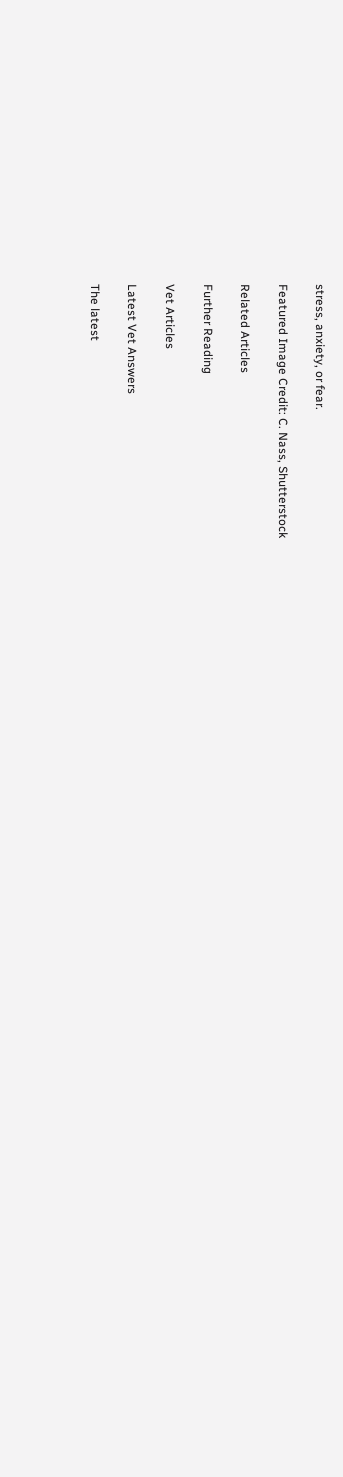stress, anxiety, or fear.

Featured Image Credit: C. Nass, Shutterstock

Related Articles

Further Reading

Vet Articles

Latest Vet Answers

The latest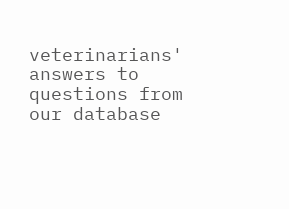veterinarians' answers to questions from our database